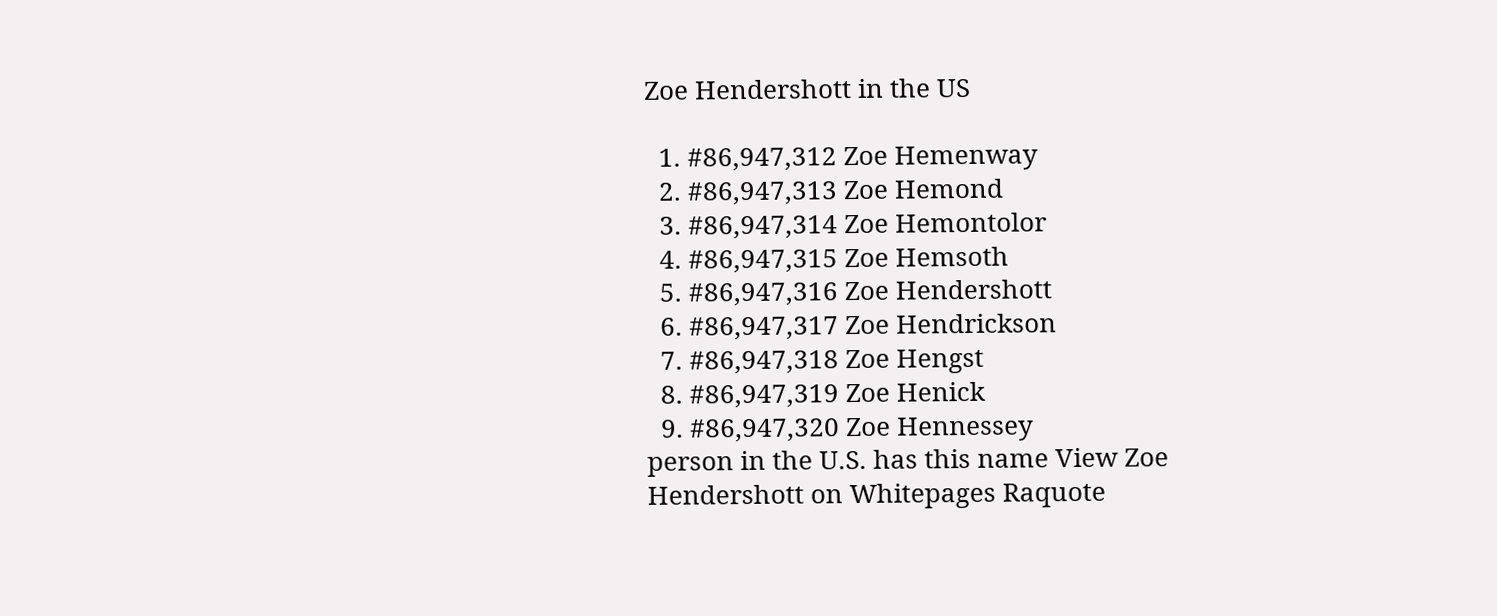Zoe Hendershott in the US

  1. #86,947,312 Zoe Hemenway
  2. #86,947,313 Zoe Hemond
  3. #86,947,314 Zoe Hemontolor
  4. #86,947,315 Zoe Hemsoth
  5. #86,947,316 Zoe Hendershott
  6. #86,947,317 Zoe Hendrickson
  7. #86,947,318 Zoe Hengst
  8. #86,947,319 Zoe Henick
  9. #86,947,320 Zoe Hennessey
person in the U.S. has this name View Zoe Hendershott on Whitepages Raquote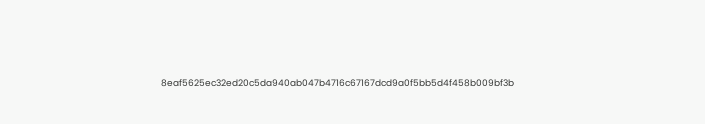8eaf5625ec32ed20c5da940ab047b4716c67167dcd9a0f5bb5d4f458b009bf3b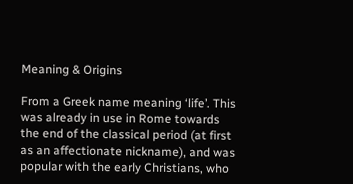Meaning & Origins

From a Greek name meaning ‘life’. This was already in use in Rome towards the end of the classical period (at first as an affectionate nickname), and was popular with the early Christians, who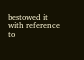bestowed it with reference to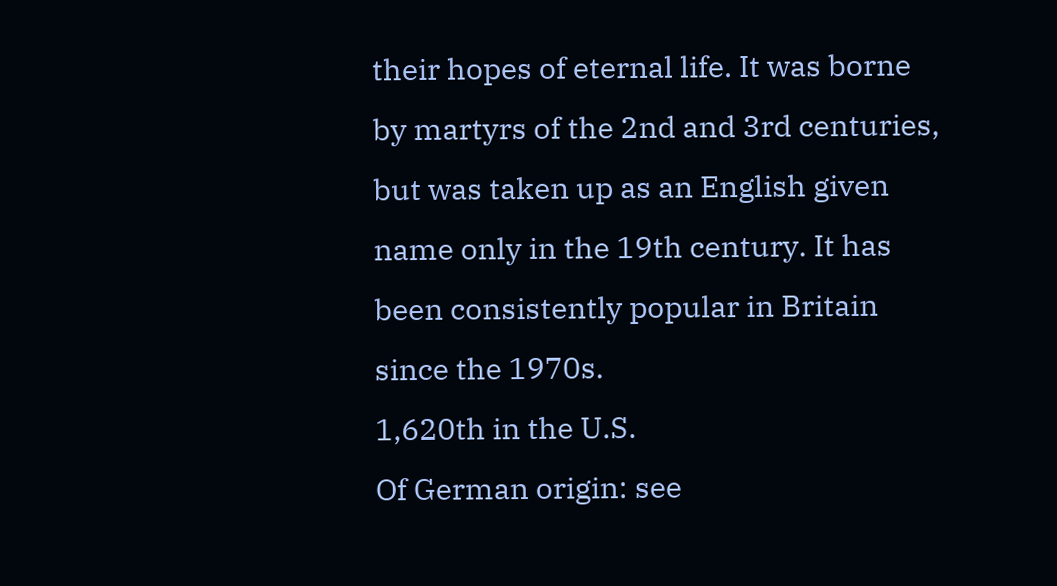their hopes of eternal life. It was borne by martyrs of the 2nd and 3rd centuries, but was taken up as an English given name only in the 19th century. It has been consistently popular in Britain since the 1970s.
1,620th in the U.S.
Of German origin: see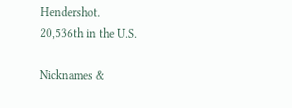Hendershot.
20,536th in the U.S.

Nicknames &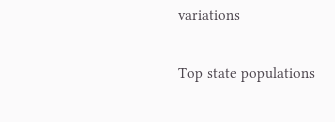variations

Top state populations